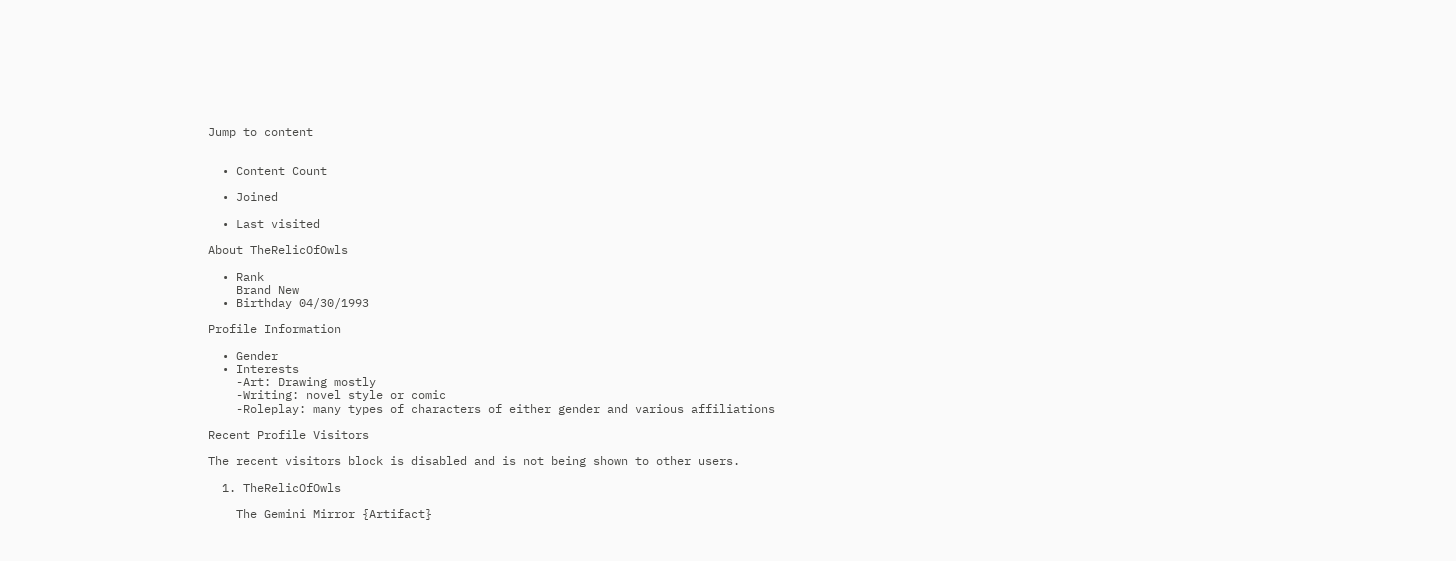Jump to content


  • Content Count

  • Joined

  • Last visited

About TheRelicOfOwls

  • Rank
    Brand New
  • Birthday 04/30/1993

Profile Information

  • Gender
  • Interests
    -Art: Drawing mostly
    -Writing: novel style or comic
    -Roleplay: many types of characters of either gender and various affiliations

Recent Profile Visitors

The recent visitors block is disabled and is not being shown to other users.

  1. TheRelicOfOwls

    The Gemini Mirror {Artifact}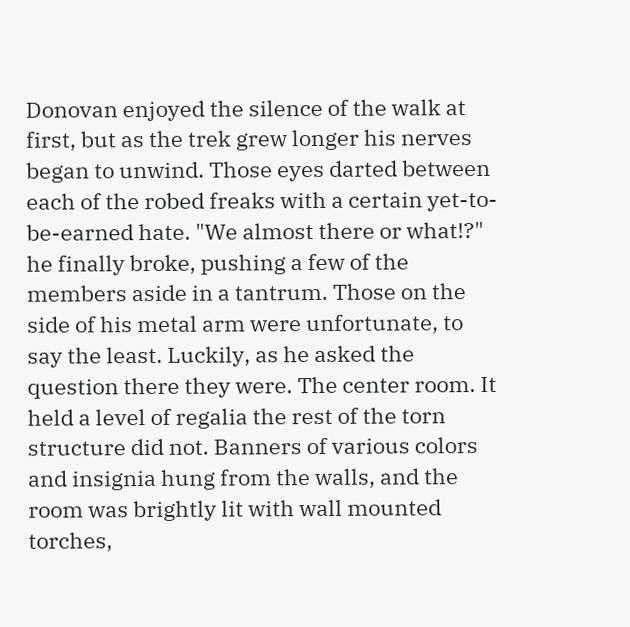Donovan enjoyed the silence of the walk at first, but as the trek grew longer his nerves began to unwind. Those eyes darted between each of the robed freaks with a certain yet-to-be-earned hate. "We almost there or what!?" he finally broke, pushing a few of the members aside in a tantrum. Those on the side of his metal arm were unfortunate, to say the least. Luckily, as he asked the question there they were. The center room. It held a level of regalia the rest of the torn structure did not. Banners of various colors and insignia hung from the walls, and the room was brightly lit with wall mounted torches,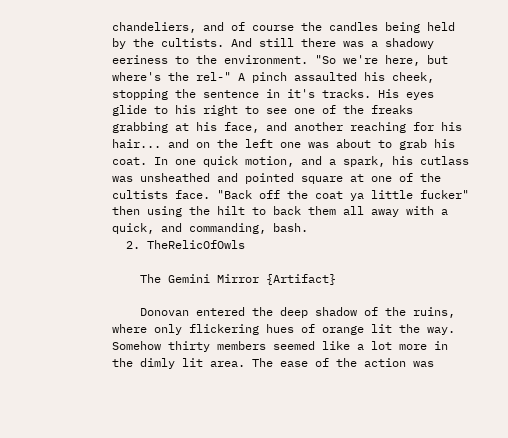chandeliers, and of course the candles being held by the cultists. And still there was a shadowy eeriness to the environment. "So we're here, but where's the rel-" A pinch assaulted his cheek, stopping the sentence in it's tracks. His eyes glide to his right to see one of the freaks grabbing at his face, and another reaching for his hair... and on the left one was about to grab his coat. In one quick motion, and a spark, his cutlass was unsheathed and pointed square at one of the cultists face. "Back off the coat ya little fucker" then using the hilt to back them all away with a quick, and commanding, bash.
  2. TheRelicOfOwls

    The Gemini Mirror {Artifact}

    Donovan entered the deep shadow of the ruins, where only flickering hues of orange lit the way. Somehow thirty members seemed like a lot more in the dimly lit area. The ease of the action was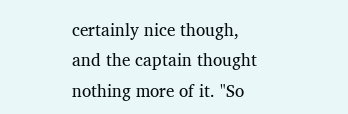certainly nice though, and the captain thought nothing more of it. "So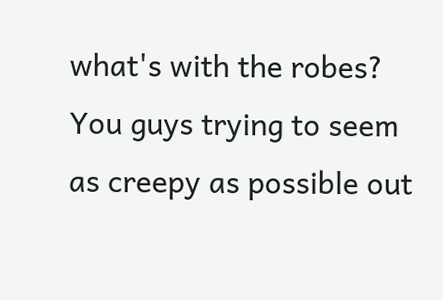what's with the robes? You guys trying to seem as creepy as possible out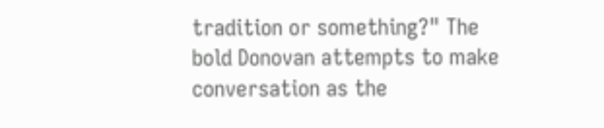tradition or something?" The bold Donovan attempts to make conversation as the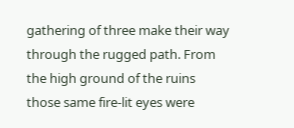gathering of three make their way through the rugged path. From the high ground of the ruins those same fire-lit eyes were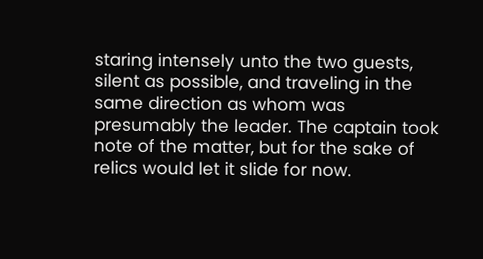staring intensely unto the two guests, silent as possible, and traveling in the same direction as whom was presumably the leader. The captain took note of the matter, but for the sake of relics would let it slide for now.